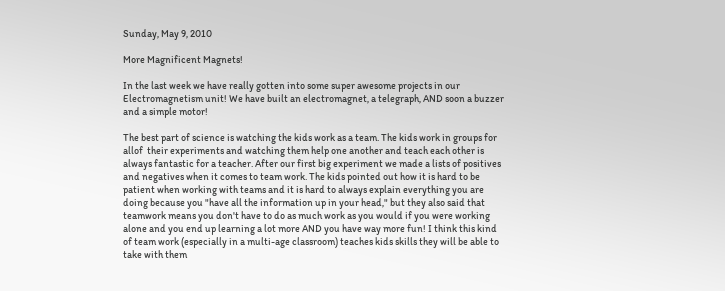Sunday, May 9, 2010

More Magnificent Magnets!

In the last week we have really gotten into some super awesome projects in our Electromagnetism unit! We have built an electromagnet, a telegraph, AND soon a buzzer and a simple motor!

The best part of science is watching the kids work as a team. The kids work in groups for allof  their experiments and watching them help one another and teach each other is always fantastic for a teacher. After our first big experiment we made a lists of positives and negatives when it comes to team work. The kids pointed out how it is hard to be patient when working with teams and it is hard to always explain everything you are doing because you "have all the information up in your head," but they also said that teamwork means you don't have to do as much work as you would if you were working alone and you end up learning a lot more AND you have way more fun! I think this kind of team work (especially in a multi-age classroom) teaches kids skills they will be able to take with them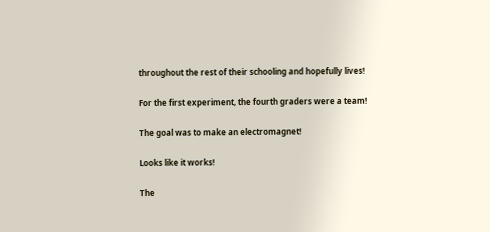throughout the rest of their schooling and hopefully lives!

For the first experiment, the fourth graders were a team!

The goal was to make an electromagnet!

Looks like it works!

The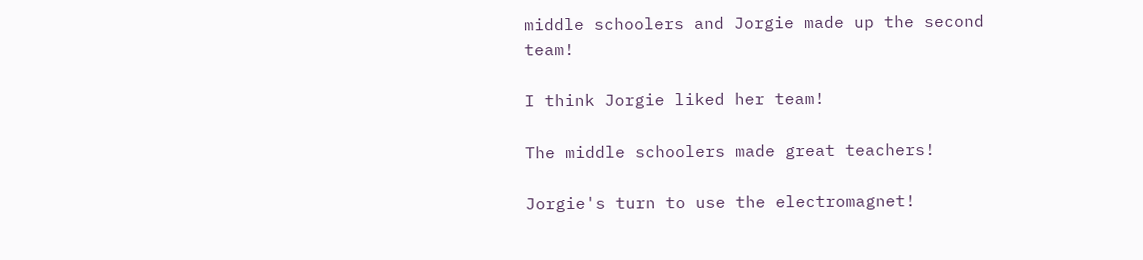middle schoolers and Jorgie made up the second team!

I think Jorgie liked her team!

The middle schoolers made great teachers!

Jorgie's turn to use the electromagnet!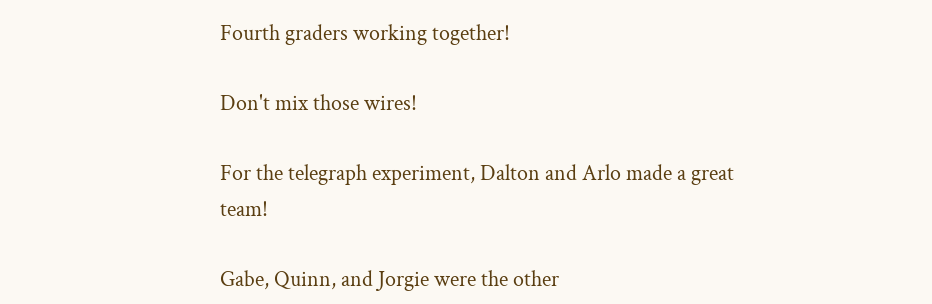Fourth graders working together!

Don't mix those wires!

For the telegraph experiment, Dalton and Arlo made a great team!

Gabe, Quinn, and Jorgie were the other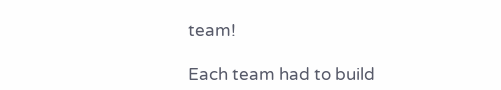team!

Each team had to build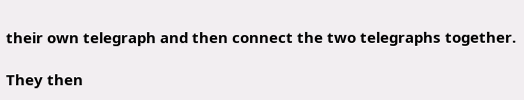their own telegraph and then connect the two telegraphs together.

They then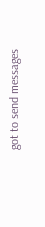got to send messages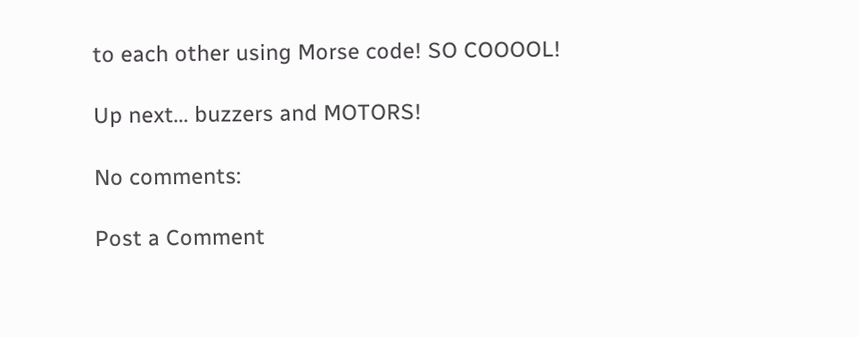to each other using Morse code! SO COOOOL!

Up next... buzzers and MOTORS!

No comments:

Post a Comment